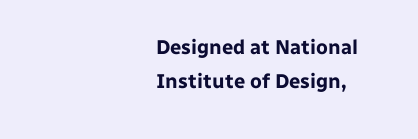Designed at National Institute of Design,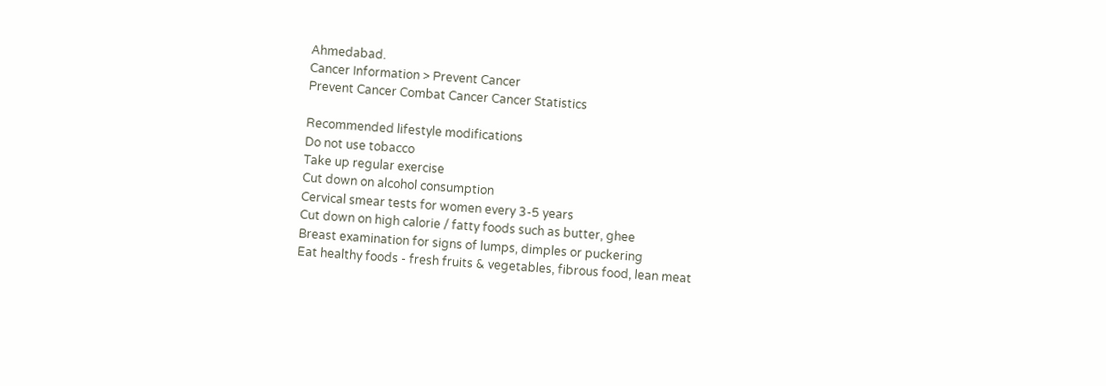Ahmedabad.
Cancer Information > Prevent Cancer
Prevent Cancer Combat Cancer Cancer Statistics

Recommended lifestyle modifications
Do not use tobacco
Take up regular exercise
Cut down on alcohol consumption
Cervical smear tests for women every 3-5 years
Cut down on high calorie / fatty foods such as butter, ghee
Breast examination for signs of lumps, dimples or puckering
Eat healthy foods - fresh fruits & vegetables, fibrous food, lean meat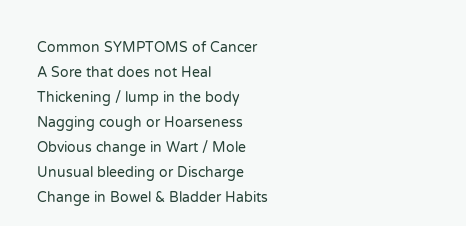Common SYMPTOMS of Cancer
A Sore that does not Heal
Thickening / lump in the body
Nagging cough or Hoarseness
Obvious change in Wart / Mole
Unusual bleeding or Discharge
Change in Bowel & Bladder Habits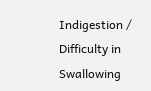Indigestion / Difficulty in Swallowing